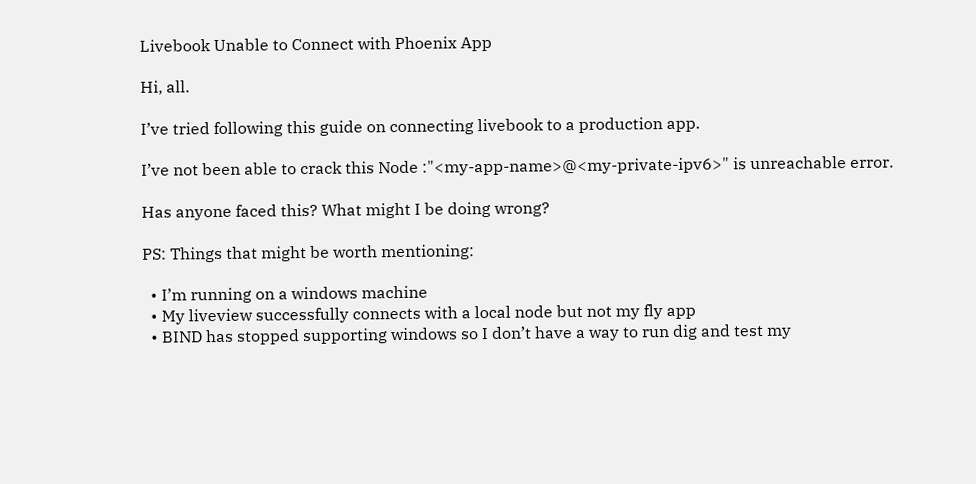Livebook Unable to Connect with Phoenix App

Hi, all.

I’ve tried following this guide on connecting livebook to a production app.

I’ve not been able to crack this Node :"<my-app-name>@<my-private-ipv6>" is unreachable error.

Has anyone faced this? What might I be doing wrong?

PS: Things that might be worth mentioning:

  • I’m running on a windows machine
  • My liveview successfully connects with a local node but not my fly app
  • BIND has stopped supporting windows so I don’t have a way to run dig and test my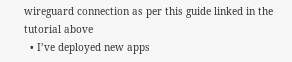wireguard connection as per this guide linked in the tutorial above
  • I’ve deployed new apps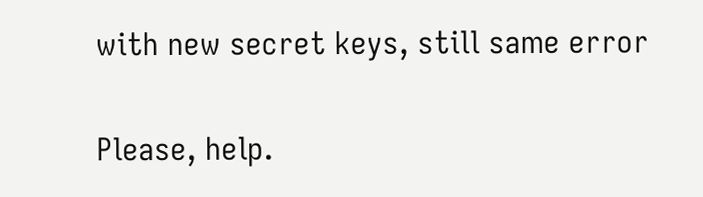with new secret keys, still same error

Please, help.